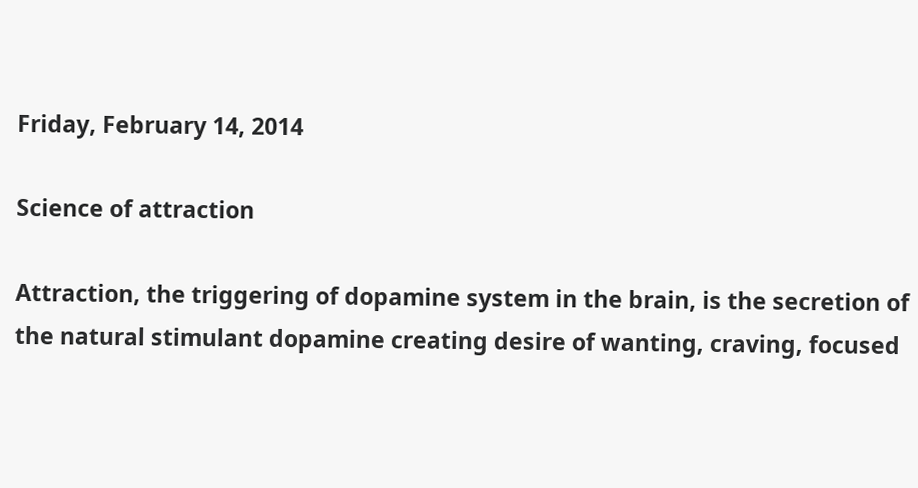Friday, February 14, 2014

Science of attraction

Attraction, the triggering of dopamine system in the brain, is the secretion of the natural stimulant dopamine creating desire of wanting, craving, focused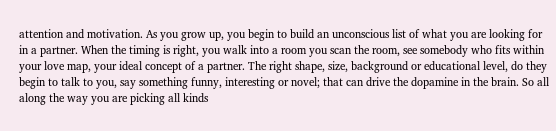attention and motivation. As you grow up, you begin to build an unconscious list of what you are looking for in a partner. When the timing is right, you walk into a room you scan the room, see somebody who fits within your love map, your ideal concept of a partner. The right shape, size, background or educational level, do they begin to talk to you, say something funny, interesting or novel; that can drive the dopamine in the brain. So all along the way you are picking all kinds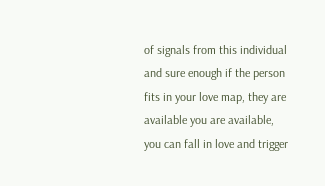of signals from this individual and sure enough if the person fits in your love map, they are available you are available, you can fall in love and trigger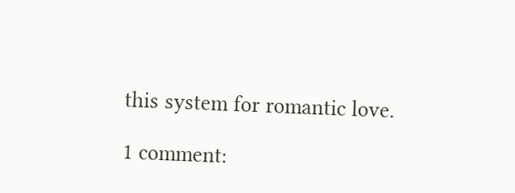this system for romantic love.

1 comment: